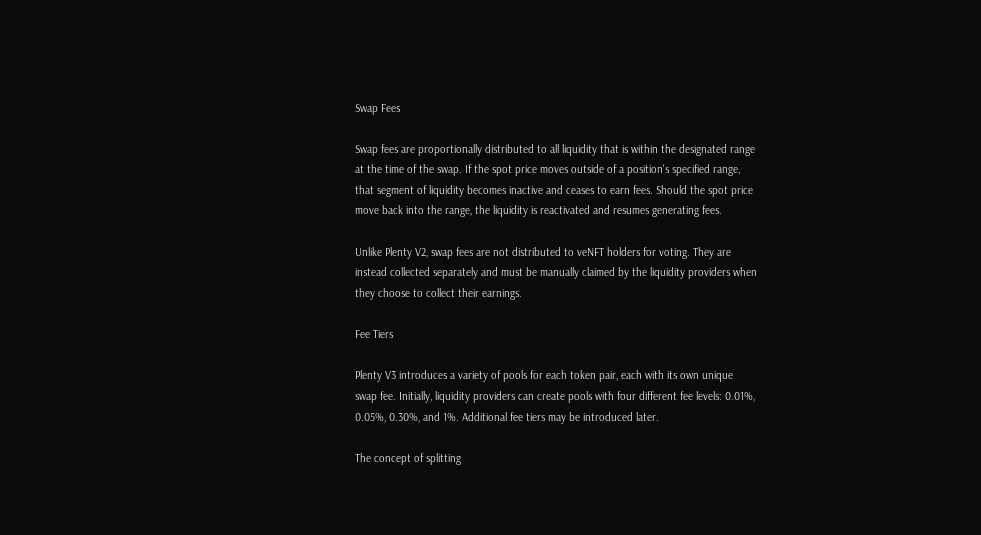Swap Fees

Swap fees are proportionally distributed to all liquidity that is within the designated range at the time of the swap. If the spot price moves outside of a position's specified range, that segment of liquidity becomes inactive and ceases to earn fees. Should the spot price move back into the range, the liquidity is reactivated and resumes generating fees.

Unlike Plenty V2, swap fees are not distributed to veNFT holders for voting. They are instead collected separately and must be manually claimed by the liquidity providers when they choose to collect their earnings.

Fee Tiers

Plenty V3 introduces a variety of pools for each token pair, each with its own unique swap fee. Initially, liquidity providers can create pools with four different fee levels: 0.01%, 0.05%, 0.30%, and 1%. Additional fee tiers may be introduced later.

The concept of splitting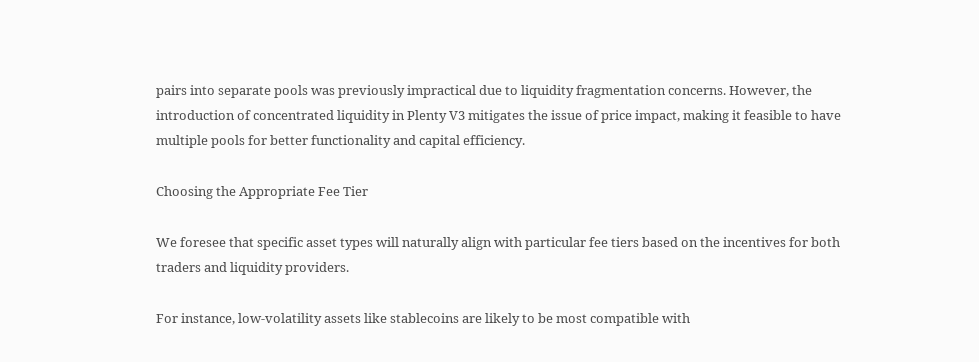pairs into separate pools was previously impractical due to liquidity fragmentation concerns. However, the introduction of concentrated liquidity in Plenty V3 mitigates the issue of price impact, making it feasible to have multiple pools for better functionality and capital efficiency.

Choosing the Appropriate Fee Tier

We foresee that specific asset types will naturally align with particular fee tiers based on the incentives for both traders and liquidity providers.

For instance, low-volatility assets like stablecoins are likely to be most compatible with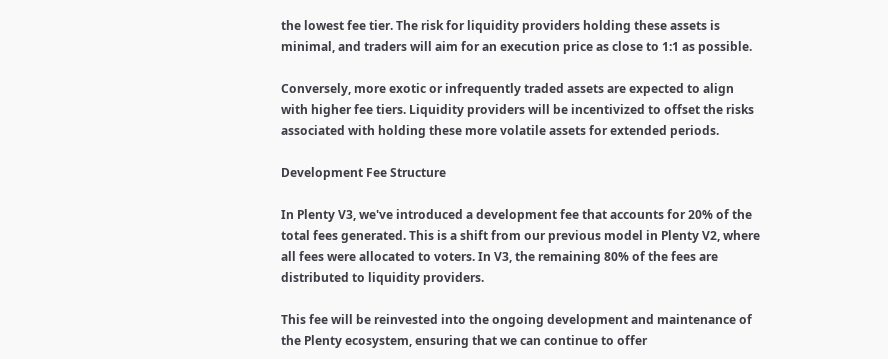the lowest fee tier. The risk for liquidity providers holding these assets is minimal, and traders will aim for an execution price as close to 1:1 as possible.

Conversely, more exotic or infrequently traded assets are expected to align with higher fee tiers. Liquidity providers will be incentivized to offset the risks associated with holding these more volatile assets for extended periods.

Development Fee Structure

In Plenty V3, we've introduced a development fee that accounts for 20% of the total fees generated. This is a shift from our previous model in Plenty V2, where all fees were allocated to voters. In V3, the remaining 80% of the fees are distributed to liquidity providers.

This fee will be reinvested into the ongoing development and maintenance of the Plenty ecosystem, ensuring that we can continue to offer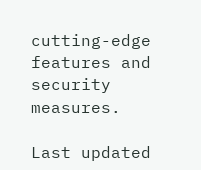cutting-edge features and security measures.

Last updated